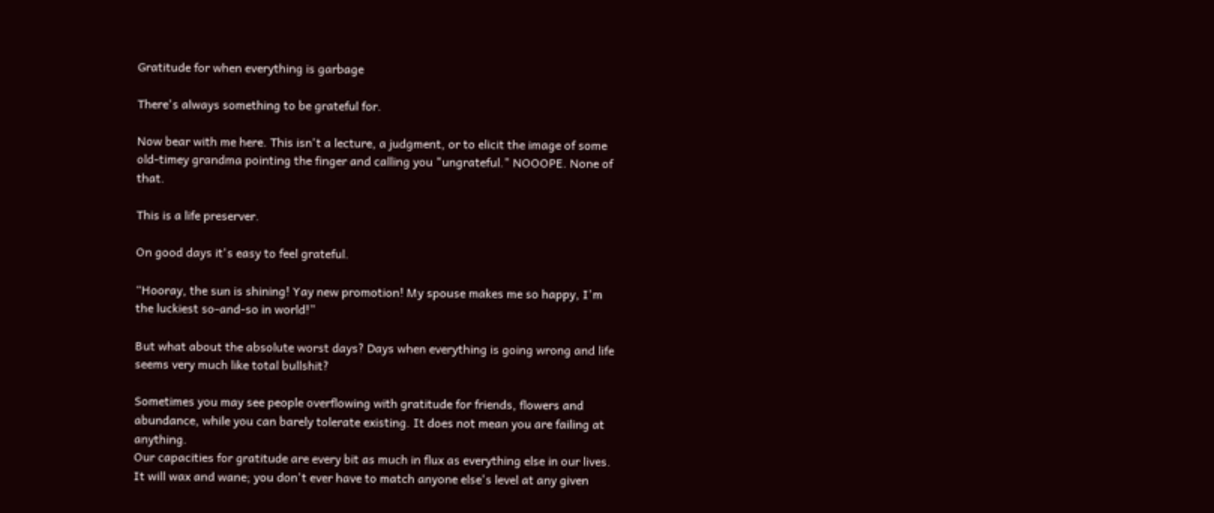Gratitude for when everything is garbage

There's always something to be grateful for.

Now bear with me here. This isn't a lecture, a judgment, or to elicit the image of some old-timey grandma pointing the finger and calling you "ungrateful." NOOOPE. None of that.

This is a life preserver.

On good days it's easy to feel grateful.

“Hooray, the sun is shining! Yay new promotion! My spouse makes me so happy, I'm the luckiest so-and-so in world!”

But what about the absolute worst days? Days when everything is going wrong and life seems very much like total bullshit?

Sometimes you may see people overflowing with gratitude for friends, flowers and abundance, while you can barely tolerate existing. It does not mean you are failing at anything.
Our capacities for gratitude are every bit as much in flux as everything else in our lives. It will wax and wane; you don't ever have to match anyone else's level at any given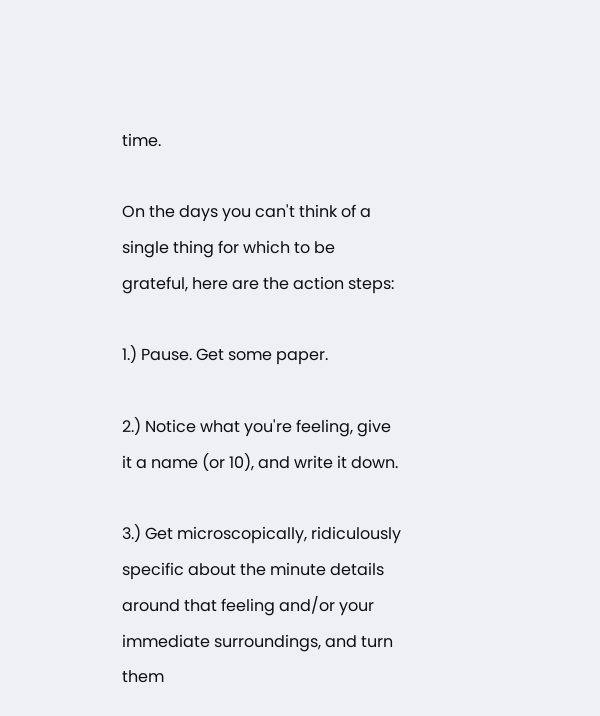time.

On the days you can't think of a single thing for which to be grateful, here are the action steps:

1.) Pause. Get some paper.

2.) Notice what you're feeling, give it a name (or 10), and write it down.

3.) Get microscopically, ridiculously specific about the minute details around that feeling and/or your immediate surroundings, and turn them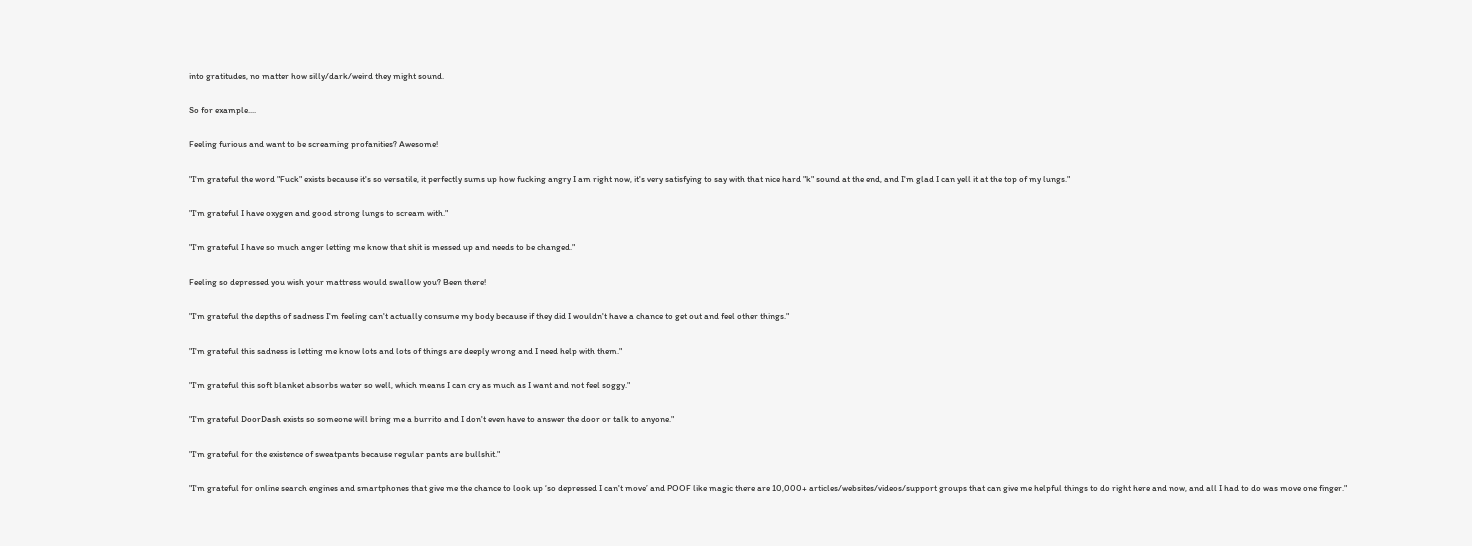into gratitudes, no matter how silly/dark/weird they might sound.

So for example....

Feeling furious and want to be screaming profanities? Awesome!

"I'm grateful the word "Fuck" exists because it's so versatile, it perfectly sums up how fucking angry I am right now, it's very satisfying to say with that nice hard "k" sound at the end, and I'm glad I can yell it at the top of my lungs."

"I'm grateful I have oxygen and good strong lungs to scream with."

"I'm grateful I have so much anger letting me know that shit is messed up and needs to be changed."

Feeling so depressed you wish your mattress would swallow you? Been there!

"I'm grateful the depths of sadness I'm feeling can't actually consume my body because if they did I wouldn't have a chance to get out and feel other things."

"I'm grateful this sadness is letting me know lots and lots of things are deeply wrong and I need help with them."

"I'm grateful this soft blanket absorbs water so well, which means I can cry as much as I want and not feel soggy."

"I'm grateful DoorDash exists so someone will bring me a burrito and I don't even have to answer the door or talk to anyone."

"I'm grateful for the existence of sweatpants because regular pants are bullshit."

"I'm grateful for online search engines and smartphones that give me the chance to look up ‘so depressed I can't move’ and POOF like magic there are 10,000+ articles/websites/videos/support groups that can give me helpful things to do right here and now, and all I had to do was move one finger."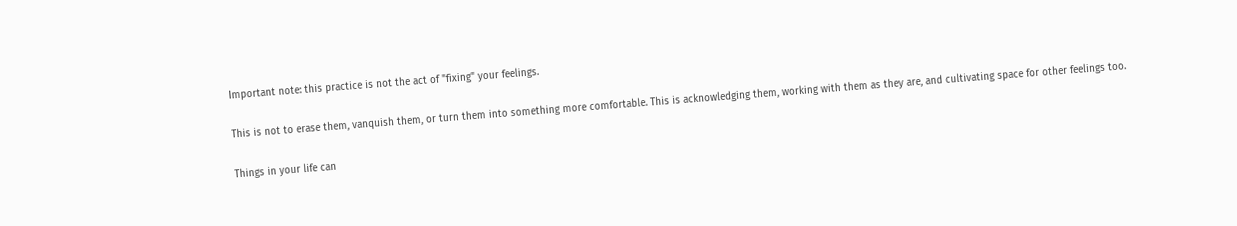Important note: this practice is not the act of "fixing" your feelings.

This is not to erase them, vanquish them, or turn them into something more comfortable. This is acknowledging them, working with them as they are, and cultivating space for other feelings too.

Things in your life can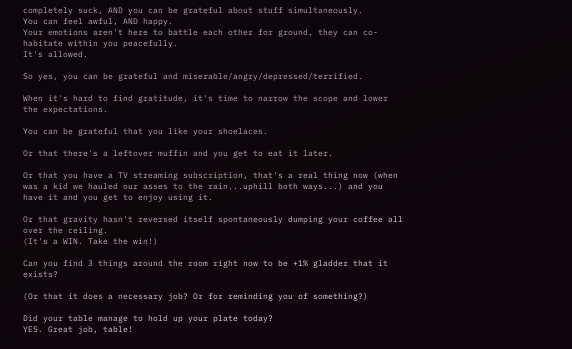completely suck, AND you can be grateful about stuff simultaneously.
You can feel awful, AND happy.
Your emotions aren't here to battle each other for ground, they can co-habitate within you peacefully.
It's allowed.

So yes, you can be grateful and miserable/angry/depressed/terrified.

When it's hard to find gratitude, it's time to narrow the scope and lower the expectations.

You can be grateful that you like your shoelaces.

Or that there's a leftover muffin and you get to eat it later.

Or that you have a TV streaming subscription, that's a real thing now (when was a kid we hauled our asses to the rain...uphill both ways...) and you have it and you get to enjoy using it.

Or that gravity hasn't reversed itself spontaneously dumping your coffee all over the ceiling.
(It's a WIN. Take the win!)

Can you find 3 things around the room right now to be +1% gladder that it exists?

(Or that it does a necessary job? Or for reminding you of something?)

Did your table manage to hold up your plate today?
YES. Great job, table!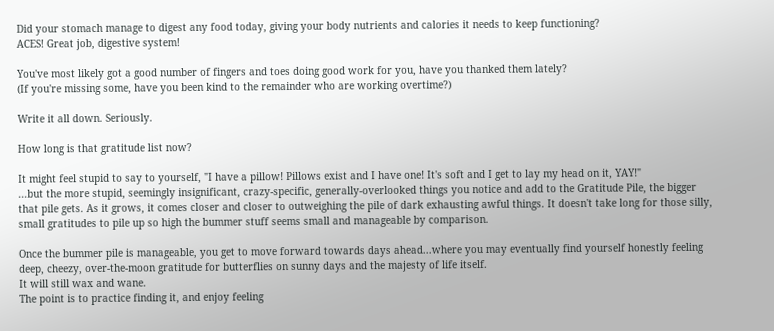Did your stomach manage to digest any food today, giving your body nutrients and calories it needs to keep functioning?
ACES! Great job, digestive system!

You've most likely got a good number of fingers and toes doing good work for you, have you thanked them lately?
(If you're missing some, have you been kind to the remainder who are working overtime?)

Write it all down. Seriously.

How long is that gratitude list now?

It might feel stupid to say to yourself, "I have a pillow! Pillows exist and I have one! It's soft and I get to lay my head on it, YAY!"
...but the more stupid, seemingly insignificant, crazy-specific, generally-overlooked things you notice and add to the Gratitude Pile, the bigger that pile gets. As it grows, it comes closer and closer to outweighing the pile of dark exhausting awful things. It doesn't take long for those silly, small gratitudes to pile up so high the bummer stuff seems small and manageable by comparison.

Once the bummer pile is manageable, you get to move forward towards days ahead...where you may eventually find yourself honestly feeling deep, cheezy, over-the-moon gratitude for butterflies on sunny days and the majesty of life itself.
It will still wax and wane.
The point is to practice finding it, and enjoy feeling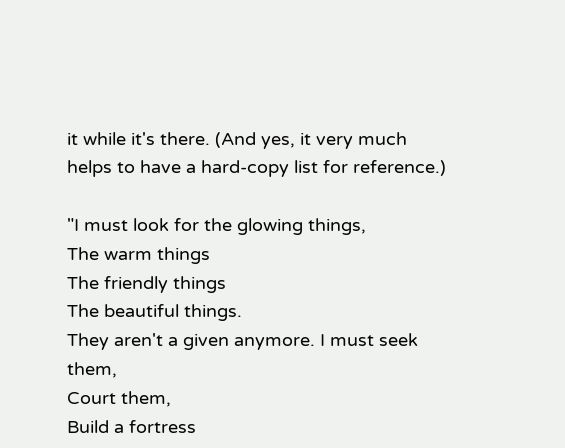it while it's there. (And yes, it very much helps to have a hard-copy list for reference.)

"I must look for the glowing things,
The warm things
The friendly things
The beautiful things.
They aren't a given anymore. I must seek them,
Court them,
Build a fortress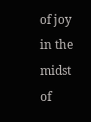of joy in the midst of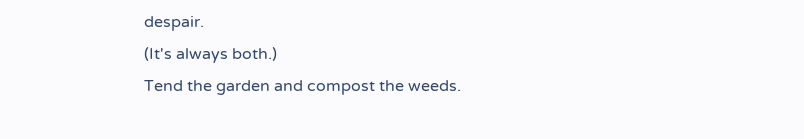despair.
(It's always both.)
Tend the garden and compost the weeds.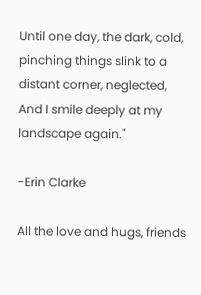Until one day, the dark, cold, pinching things slink to a distant corner, neglected,
And I smile deeply at my landscape again."

-Erin Clarke

All the love and hugs, friends